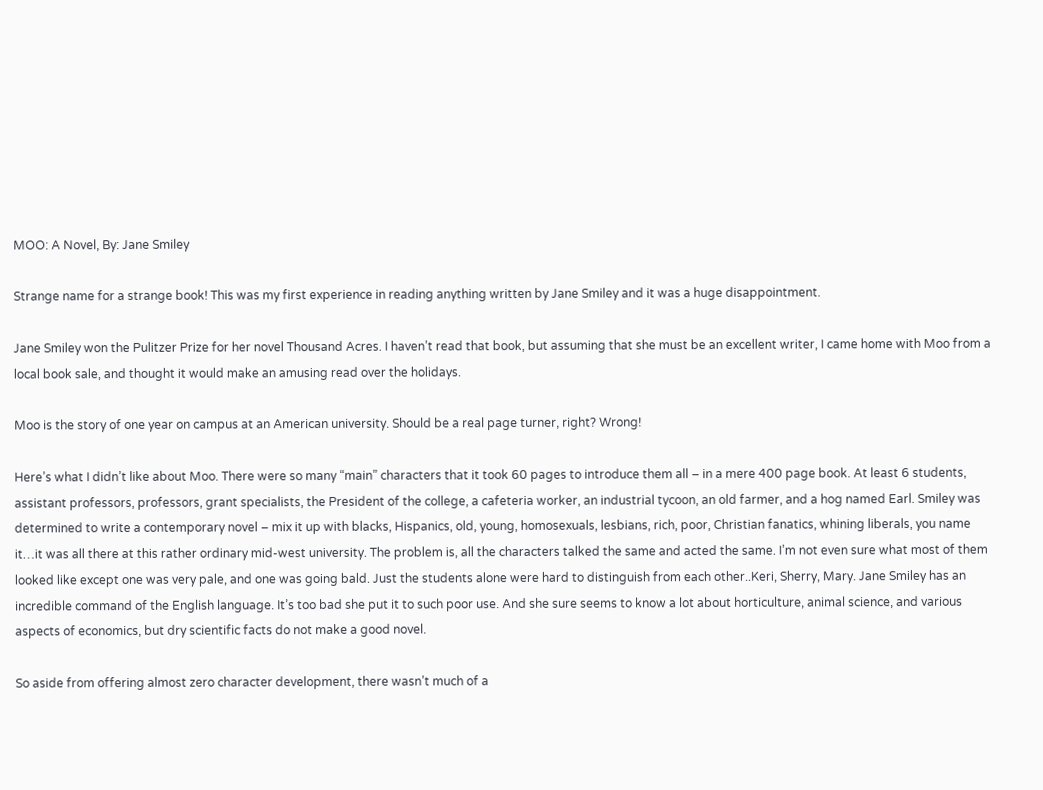MOO: A Novel, By: Jane Smiley

Strange name for a strange book! This was my first experience in reading anything written by Jane Smiley and it was a huge disappointment.

Jane Smiley won the Pulitzer Prize for her novel Thousand Acres. I haven’t read that book, but assuming that she must be an excellent writer, I came home with Moo from a local book sale, and thought it would make an amusing read over the holidays.

Moo is the story of one year on campus at an American university. Should be a real page turner, right? Wrong!

Here’s what I didn’t like about Moo. There were so many “main” characters that it took 60 pages to introduce them all – in a mere 400 page book. At least 6 students, assistant professors, professors, grant specialists, the President of the college, a cafeteria worker, an industrial tycoon, an old farmer, and a hog named Earl. Smiley was determined to write a contemporary novel – mix it up with blacks, Hispanics, old, young, homosexuals, lesbians, rich, poor, Christian fanatics, whining liberals, you name it…it was all there at this rather ordinary mid-west university. The problem is, all the characters talked the same and acted the same. I’m not even sure what most of them looked like except one was very pale, and one was going bald. Just the students alone were hard to distinguish from each other..Keri, Sherry, Mary. Jane Smiley has an incredible command of the English language. It’s too bad she put it to such poor use. And she sure seems to know a lot about horticulture, animal science, and various aspects of economics, but dry scientific facts do not make a good novel.

So aside from offering almost zero character development, there wasn’t much of a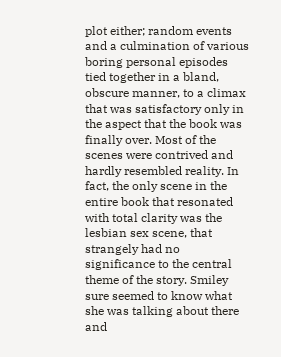plot either; random events and a culmination of various boring personal episodes tied together in a bland, obscure manner, to a climax that was satisfactory only in the aspect that the book was finally over. Most of the scenes were contrived and hardly resembled reality. In fact, the only scene in the entire book that resonated with total clarity was the lesbian sex scene, that strangely had no significance to the central theme of the story. Smiley sure seemed to know what she was talking about there and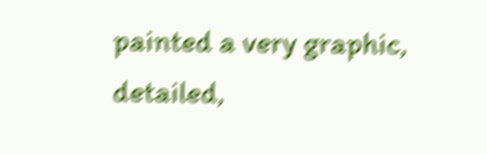painted a very graphic, detailed,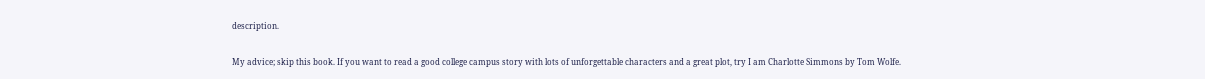description.

My advice; skip this book. If you want to read a good college campus story with lots of unforgettable characters and a great plot, try I am Charlotte Simmons by Tom Wolfe.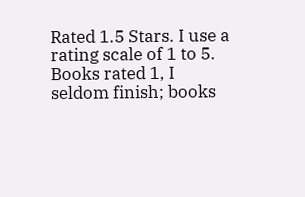Rated 1.5 Stars. I use a rating scale of 1 to 5. Books rated 1, I seldom finish; books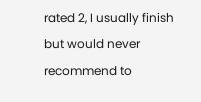rated 2, I usually finish but would never recommend to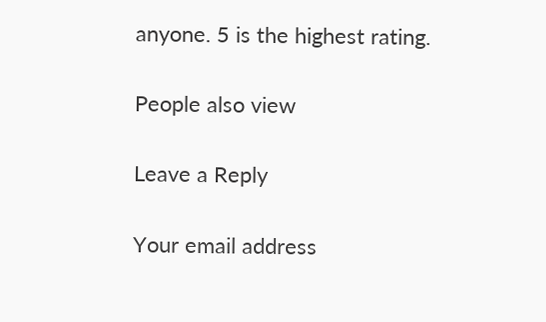anyone. 5 is the highest rating.

People also view

Leave a Reply

Your email address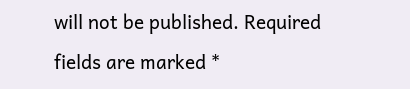will not be published. Required fields are marked *